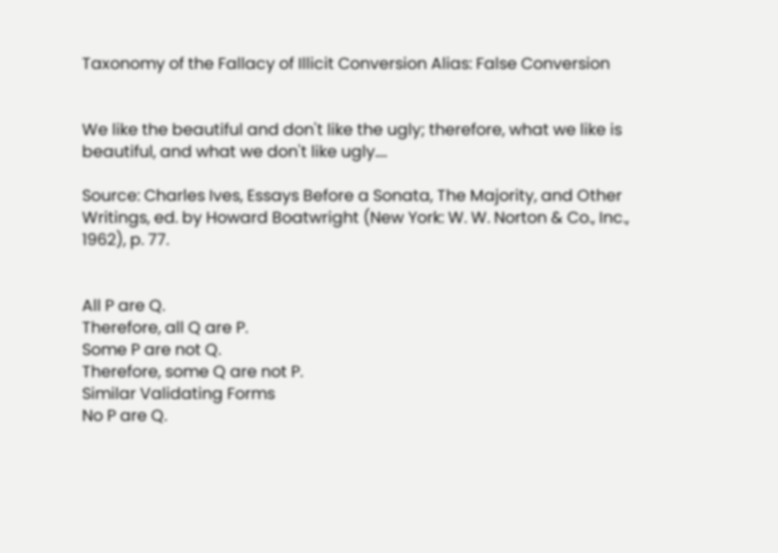Taxonomy of the Fallacy of Illicit Conversion Alias: False Conversion


We like the beautiful and don't like the ugly; therefore, what we like is beautiful, and what we don't like ugly….

Source: Charles Ives, Essays Before a Sonata, The Majority, and Other Writings, ed. by Howard Boatwright (New York: W. W. Norton & Co., Inc., 1962), p. 77.


All P are Q.
Therefore, all Q are P.
Some P are not Q.
Therefore, some Q are not P.
Similar Validating Forms
No P are Q.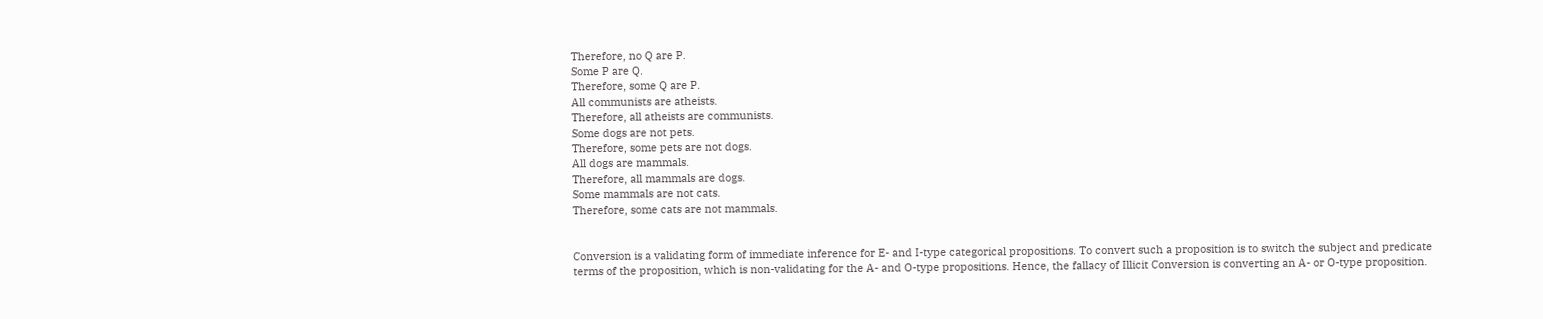Therefore, no Q are P.
Some P are Q.
Therefore, some Q are P.
All communists are atheists.
Therefore, all atheists are communists.
Some dogs are not pets.
Therefore, some pets are not dogs.
All dogs are mammals.
Therefore, all mammals are dogs.
Some mammals are not cats.
Therefore, some cats are not mammals.


Conversion is a validating form of immediate inference for E- and I-type categorical propositions. To convert such a proposition is to switch the subject and predicate terms of the proposition, which is non-validating for the A- and O-type propositions. Hence, the fallacy of Illicit Conversion is converting an A- or O-type proposition.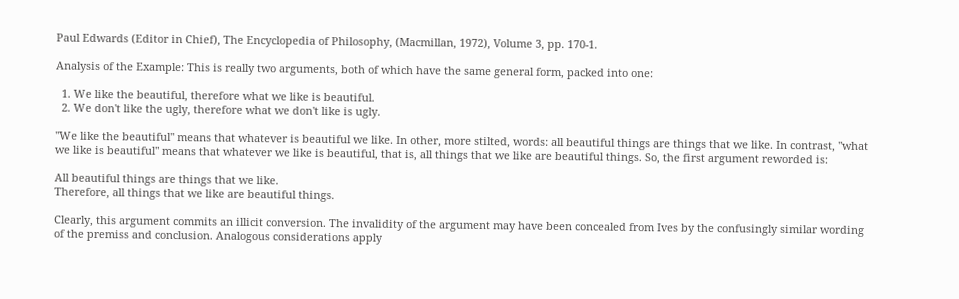Paul Edwards (Editor in Chief), The Encyclopedia of Philosophy, (Macmillan, 1972), Volume 3, pp. 170-1.

Analysis of the Example: This is really two arguments, both of which have the same general form, packed into one:

  1. We like the beautiful, therefore what we like is beautiful.
  2. We don't like the ugly, therefore what we don't like is ugly.

"We like the beautiful" means that whatever is beautiful we like. In other, more stilted, words: all beautiful things are things that we like. In contrast, "what we like is beautiful" means that whatever we like is beautiful, that is, all things that we like are beautiful things. So, the first argument reworded is:

All beautiful things are things that we like.
Therefore, all things that we like are beautiful things.

Clearly, this argument commits an illicit conversion. The invalidity of the argument may have been concealed from Ives by the confusingly similar wording of the premiss and conclusion. Analogous considerations apply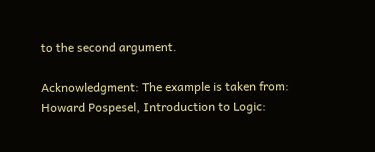to the second argument.

Acknowledgment: The example is taken from: Howard Pospesel, Introduction to Logic: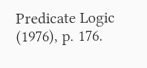Predicate Logic (1976), p. 176.